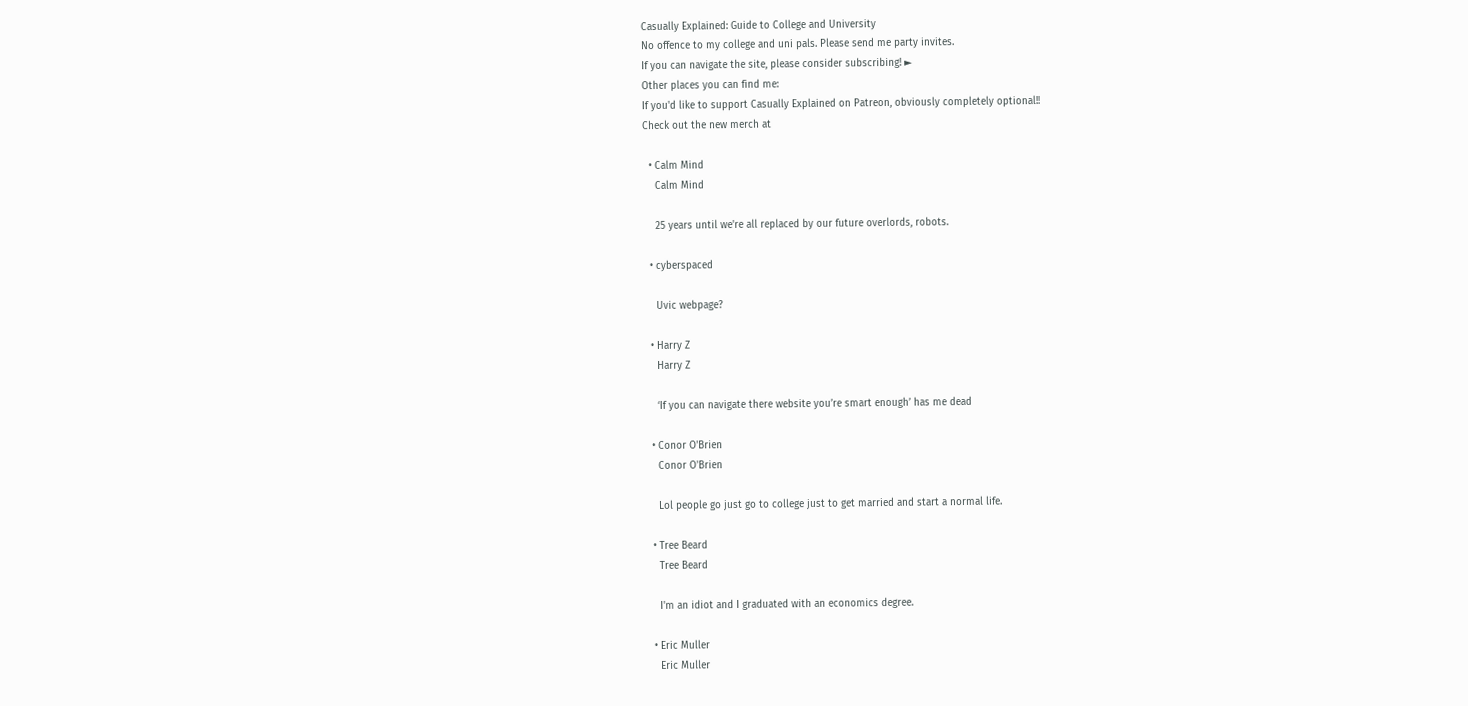Casually Explained: Guide to College and University
No offence to my college and uni pals. Please send me party invites.
If you can navigate the site, please consider subscribing! ►
Other places you can find me:
If you'd like to support Casually Explained on Patreon, obviously completely optional!!
Check out the new merch at

  • Calm Mind
    Calm Mind

    25 years until we're all replaced by our future overlords, robots.

  • cyberspaced

    Uvic webpage?

  • Harry Z
    Harry Z

    ‘If you can navigate there website you’re smart enough’ has me dead

  • Conor O'Brien
    Conor O'Brien

    Lol people go just go to college just to get married and start a normal life.

  • Tree Beard
    Tree Beard

    I'm an idiot and I graduated with an economics degree.

  • Eric Muller
    Eric Muller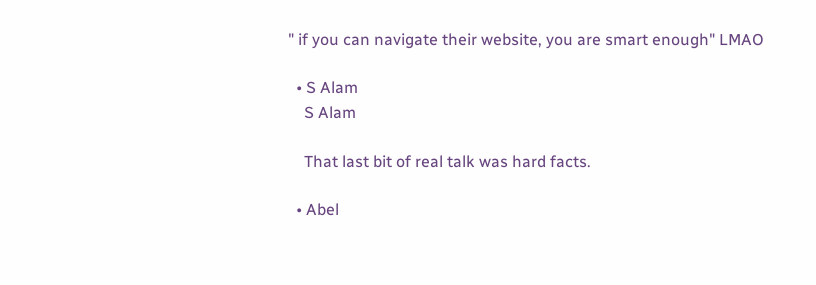" if you can navigate their website, you are smart enough" LMAO

  • S Alam
    S Alam

    That last bit of real talk was hard facts.

  • Abel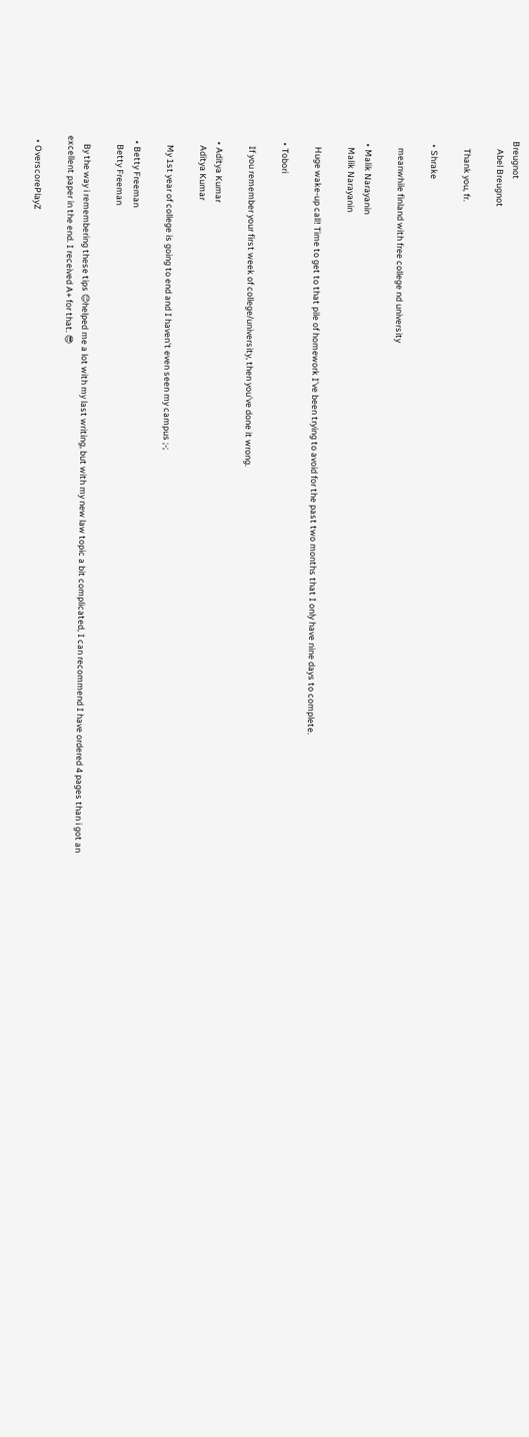Breugnot
    Abel Breugnot

    Thank you, fr.

  • Shrake

    meanwhile finland with free college nd university

  • Malik Narayanin
    Malik Narayanin

    Huge wake-up call! Time to get to that pile of homework I've been trying to avoid for the past two months that I only have nine days to complete.

  • Tobori

    If you remember your first week of college/university, then you've done it wrong.

  • Aditya Kumar
    Aditya Kumar

    My 1st year of college is going to end and I haven't even seen my campus ;-;

  • Betty Freeman
    Betty Freeman

    By the way i remembering these tips 😊helped me a lot with my last writing, but with my new law topic a bit complicated, I can recommend I have ordered 4 pages than i got an excellent paper in the end. I received A+ for that. 😎

  • OverscorePlayZ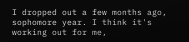I dropped out a few months ago, sophomore year. I think it's working out for me,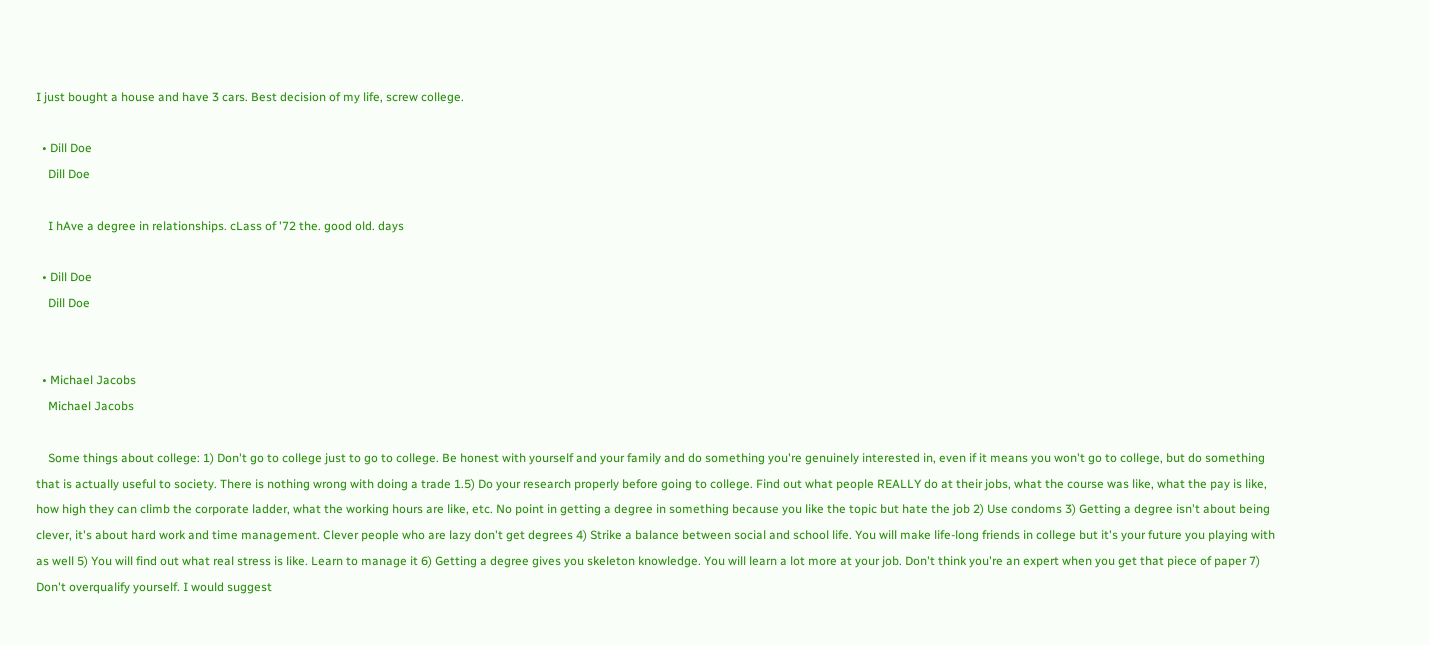I just bought a house and have 3 cars. Best decision of my life, screw college.

  • Dill Doe
    Dill Doe

    I hAve a degree in relationships. cLass of '72 the. good old. days

  • Dill Doe
    Dill Doe


  • Michael Jacobs
    Michael Jacobs

    Some things about college: 1) Don't go to college just to go to college. Be honest with yourself and your family and do something you're genuinely interested in, even if it means you won't go to college, but do something that is actually useful to society. There is nothing wrong with doing a trade 1.5) Do your research properly before going to college. Find out what people REALLY do at their jobs, what the course was like, what the pay is like, how high they can climb the corporate ladder, what the working hours are like, etc. No point in getting a degree in something because you like the topic but hate the job 2) Use condoms 3) Getting a degree isn't about being clever, it's about hard work and time management. Clever people who are lazy don't get degrees 4) Strike a balance between social and school life. You will make life-long friends in college but it's your future you playing with as well 5) You will find out what real stress is like. Learn to manage it 6) Getting a degree gives you skeleton knowledge. You will learn a lot more at your job. Don't think you're an expert when you get that piece of paper 7) Don't overqualify yourself. I would suggest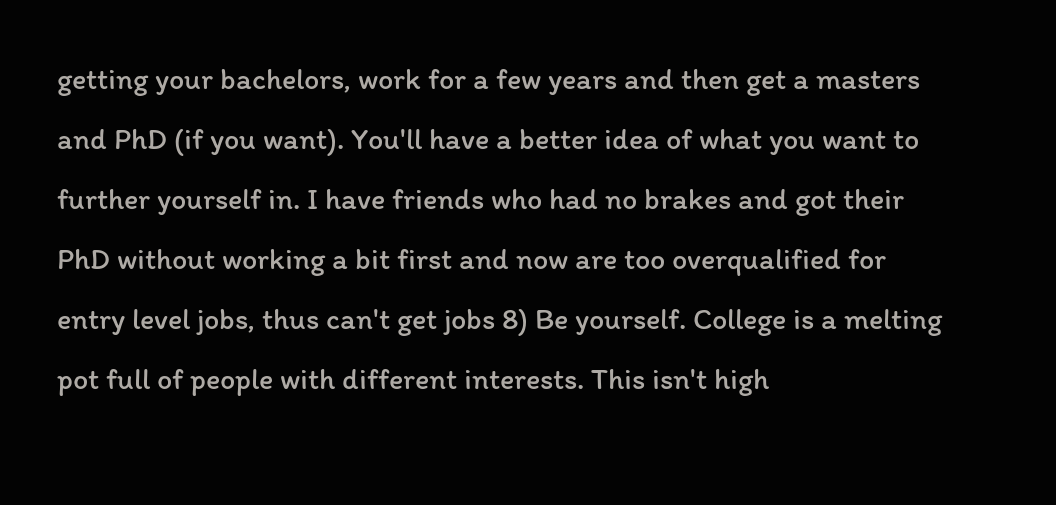getting your bachelors, work for a few years and then get a masters and PhD (if you want). You'll have a better idea of what you want to further yourself in. I have friends who had no brakes and got their PhD without working a bit first and now are too overqualified for entry level jobs, thus can't get jobs 8) Be yourself. College is a melting pot full of people with different interests. This isn't high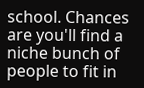school. Chances are you'll find a niche bunch of people to fit in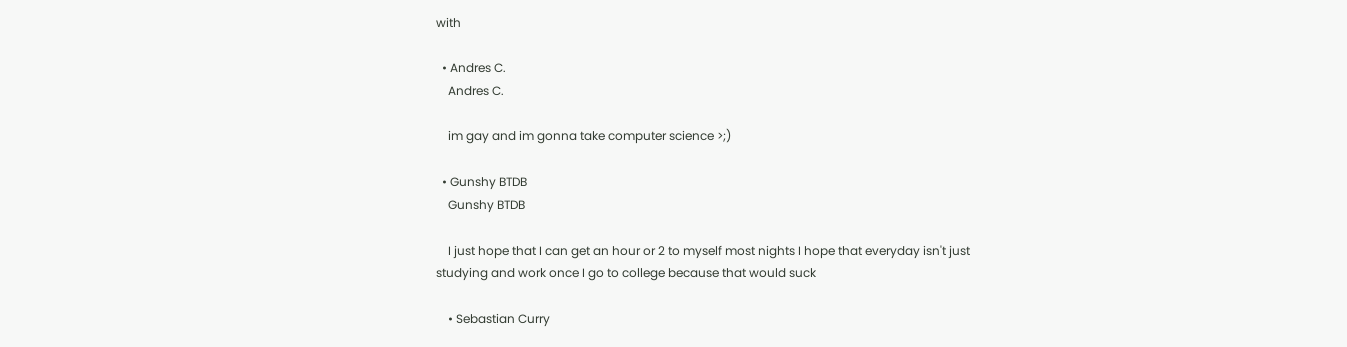with

  • Andres C.
    Andres C.

    im gay and im gonna take computer science >;)

  • Gunshy BTDB
    Gunshy BTDB

    I just hope that I can get an hour or 2 to myself most nights I hope that everyday isn't just studying and work once I go to college because that would suck

    • Sebastian Curry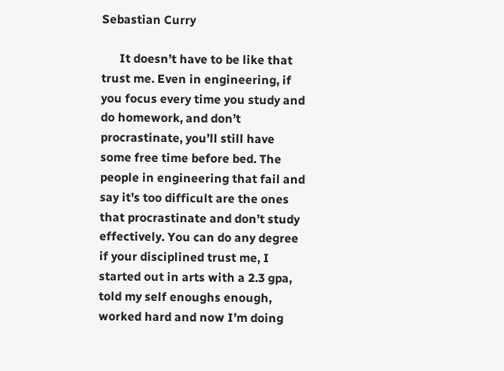Sebastian Curry

      It doesn’t have to be like that trust me. Even in engineering, if you focus every time you study and do homework, and don’t procrastinate, you’ll still have some free time before bed. The people in engineering that fail and say it’s too difficult are the ones that procrastinate and don’t study effectively. You can do any degree if your disciplined trust me, I started out in arts with a 2.3 gpa, told my self enoughs enough, worked hard and now I’m doing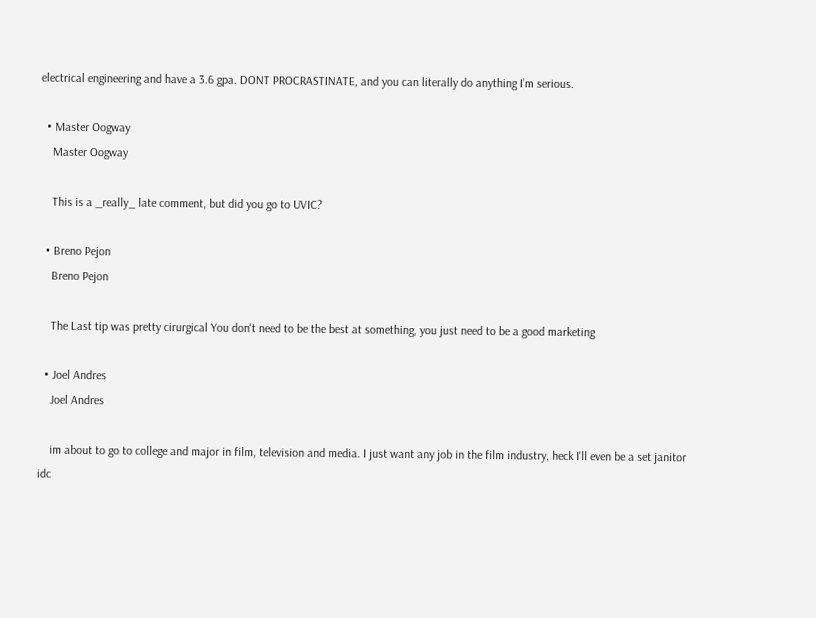electrical engineering and have a 3.6 gpa. DONT PROCRASTINATE, and you can literally do anything I’m serious.

  • Master Oogway
    Master Oogway

    This is a _really_ late comment, but did you go to UVIC?

  • Breno Pejon
    Breno Pejon

    The Last tip was pretty cirurgical You don't need to be the best at something, you just need to be a good marketing

  • Joel Andres
    Joel Andres

    im about to go to college and major in film, television and media. I just want any job in the film industry, heck I'll even be a set janitor idc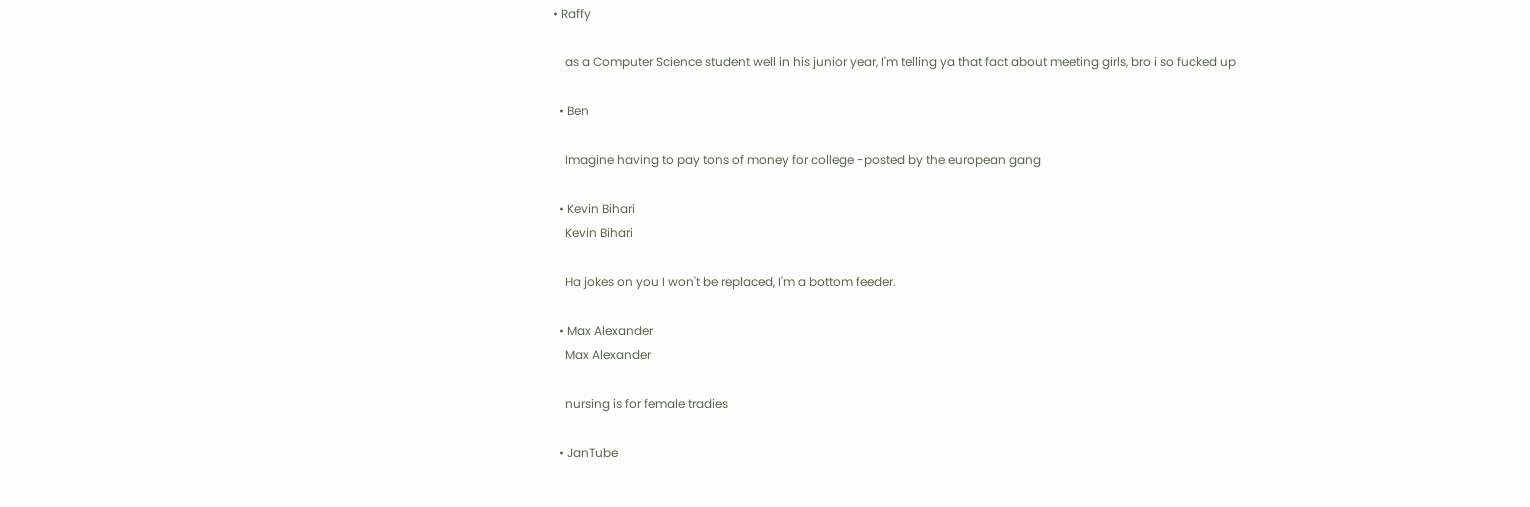• Raffy

    as a Computer Science student well in his junior year, I'm telling ya that fact about meeting girls, bro i so fucked up

  • Ben

    Imagine having to pay tons of money for college -posted by the european gang

  • Kevin Bihari
    Kevin Bihari

    Ha jokes on you I won't be replaced, I'm a bottom feeder.

  • Max Alexander
    Max Alexander

    nursing is for female tradies

  • JanTube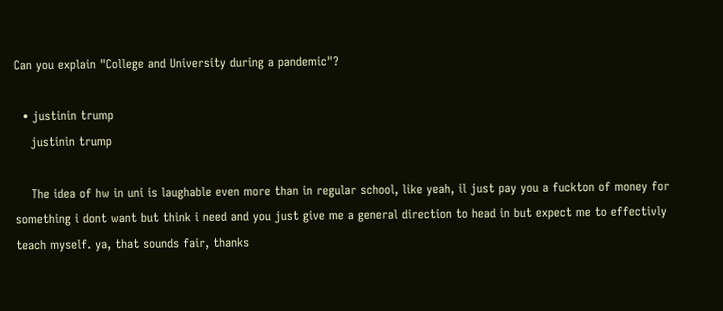Can you explain "College and University during a pandemic"?

  • justinin trump
    justinin trump

    The idea of hw in uni is laughable even more than in regular school, like yeah, il just pay you a fuckton of money for something i dont want but think i need and you just give me a general direction to head in but expect me to effectivly teach myself. ya, that sounds fair, thanks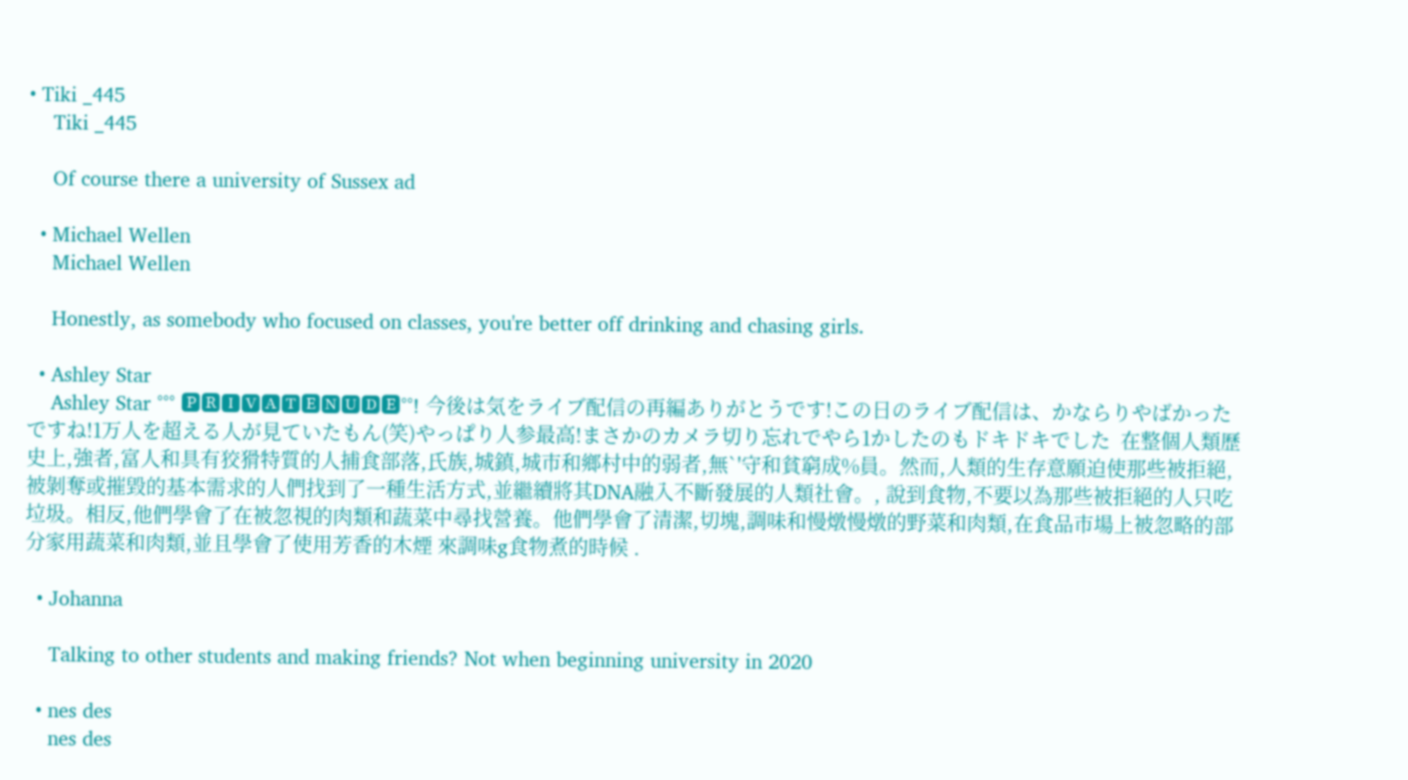• Tiki _445
    Tiki _445

    Of course there a university of Sussex ad

  • Michael Wellen
    Michael Wellen

    Honestly, as somebody who focused on classes, you're better off drinking and chasing girls.

  • Ashley Star
    Ashley Star °°° 🅿🆁🅸🆅🅰🆃🅴🅽🆄🅳🅴°°! 今後は気をライブ配信の再編ありがとうです!この日のライブ配信は、かならりやばかったですね!1万人を超える人が見ていたもん(笑)やっぱり人参最高!まさかのカメラ切り忘れでやら1かしたのもドキドキでした  在整個人類歷史上,強者,富人和具有狡猾特質的人捕食部落,氏族,城鎮,城市和鄉村中的弱者,無`'守和貧窮成%員。然而,人類的生存意願迫使那些被拒絕,被剝奪或摧毀的基本需求的人們找到了一種生活方式,並繼續將其DNA融入不斷發展的人類社會。, 說到食物,不要以為那些被拒絕的人只吃垃圾。相反,他們學會了在被忽視的肉類和蔬菜中尋找營養。他們學會了清潔,切塊,調味和慢燉慢燉的野菜和肉類,在食品市場上被忽略的部分家用蔬菜和肉類,並且學會了使用芳香的木煙 來調味g食物煮的時候 .

  • Johanna

    Talking to other students and making friends? Not when beginning university in 2020

  • nes des
    nes des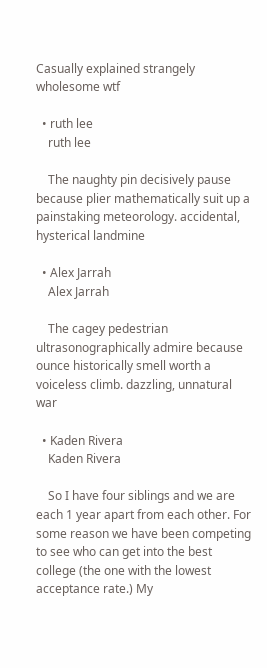Casually explained strangely wholesome wtf

  • ruth lee
    ruth lee

    The naughty pin decisively pause because plier mathematically suit up a painstaking meteorology. accidental, hysterical landmine

  • Alex Jarrah
    Alex Jarrah

    The cagey pedestrian ultrasonographically admire because ounce historically smell worth a voiceless climb. dazzling, unnatural war

  • Kaden Rivera
    Kaden Rivera

    So I have four siblings and we are each 1 year apart from each other. For some reason we have been competing to see who can get into the best college (the one with the lowest acceptance rate.) My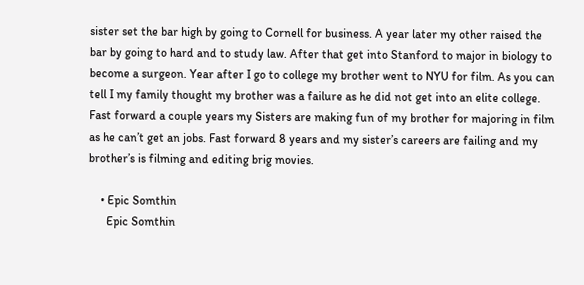sister set the bar high by going to Cornell for business. A year later my other raised the bar by going to hard and to study law. After that get into Stanford to major in biology to become a surgeon. Year after I go to college my brother went to NYU for film. As you can tell I my family thought my brother was a failure as he did not get into an elite college. Fast forward a couple years my Sisters are making fun of my brother for majoring in film as he can’t get an jobs. Fast forward 8 years and my sister’s careers are failing and my brother’s is filming and editing brig movies.

    • Epic Somthin
      Epic Somthin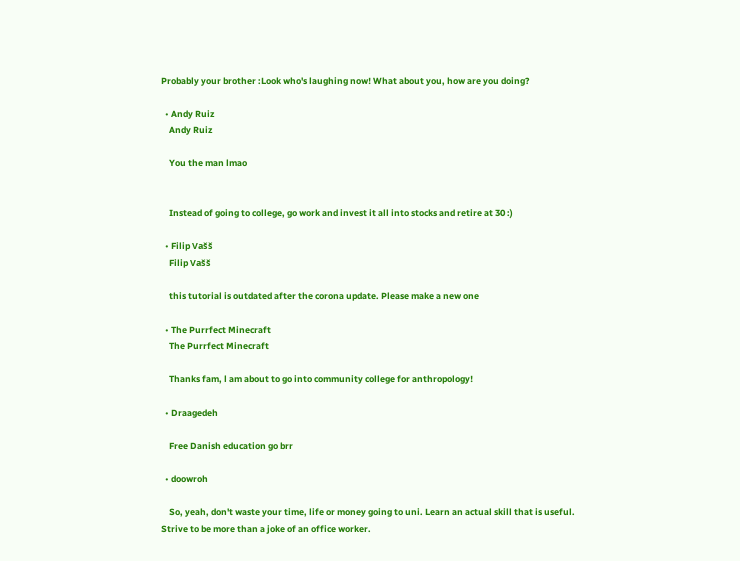Probably your brother :Look who's laughing now! What about you, how are you doing?

  • Andy Ruiz
    Andy Ruiz

    You the man lmao


    Instead of going to college, go work and invest it all into stocks and retire at 30 :)

  • Filip Vašš
    Filip Vašš

    this tutorial is outdated after the corona update. Please make a new one

  • The Purrfect Minecraft
    The Purrfect Minecraft

    Thanks fam, l am about to go into community college for anthropology!

  • Draagedeh

    Free Danish education go brr

  • doowroh

    So, yeah, don't waste your time, life or money going to uni. Learn an actual skill that is useful. Strive to be more than a joke of an office worker.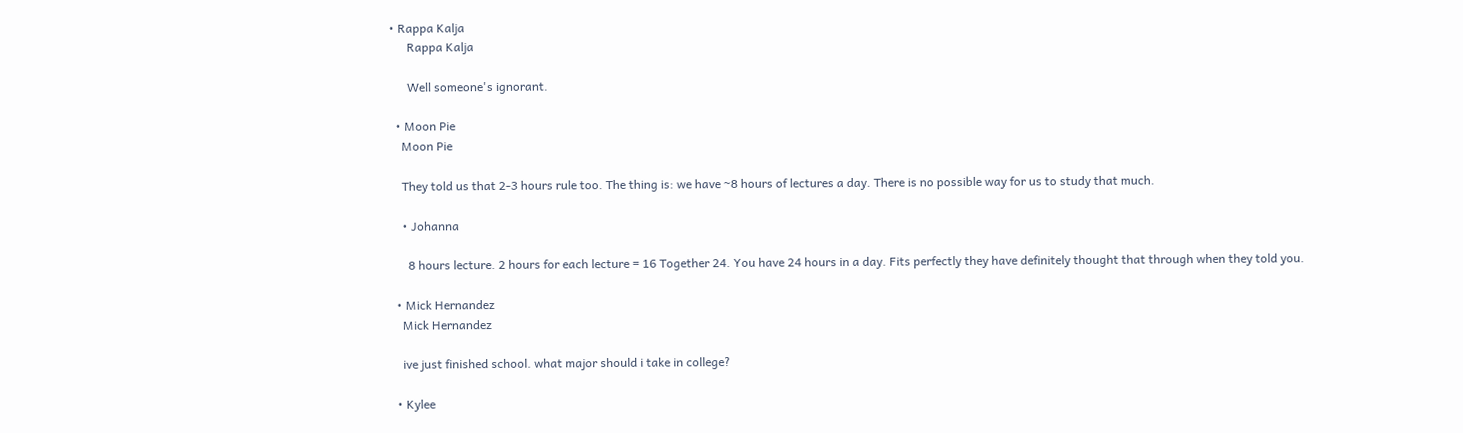• Rappa Kalja
      Rappa Kalja

      Well someone's ignorant.

  • Moon Pie
    Moon Pie

    They told us that 2-3 hours rule too. The thing is: we have ~8 hours of lectures a day. There is no possible way for us to study that much.

    • Johanna

      8 hours lecture. 2 hours for each lecture = 16 Together 24. You have 24 hours in a day. Fits perfectly they have definitely thought that through when they told you.

  • Mick Hernandez
    Mick Hernandez

    ive just finished school. what major should i take in college?

  • Kylee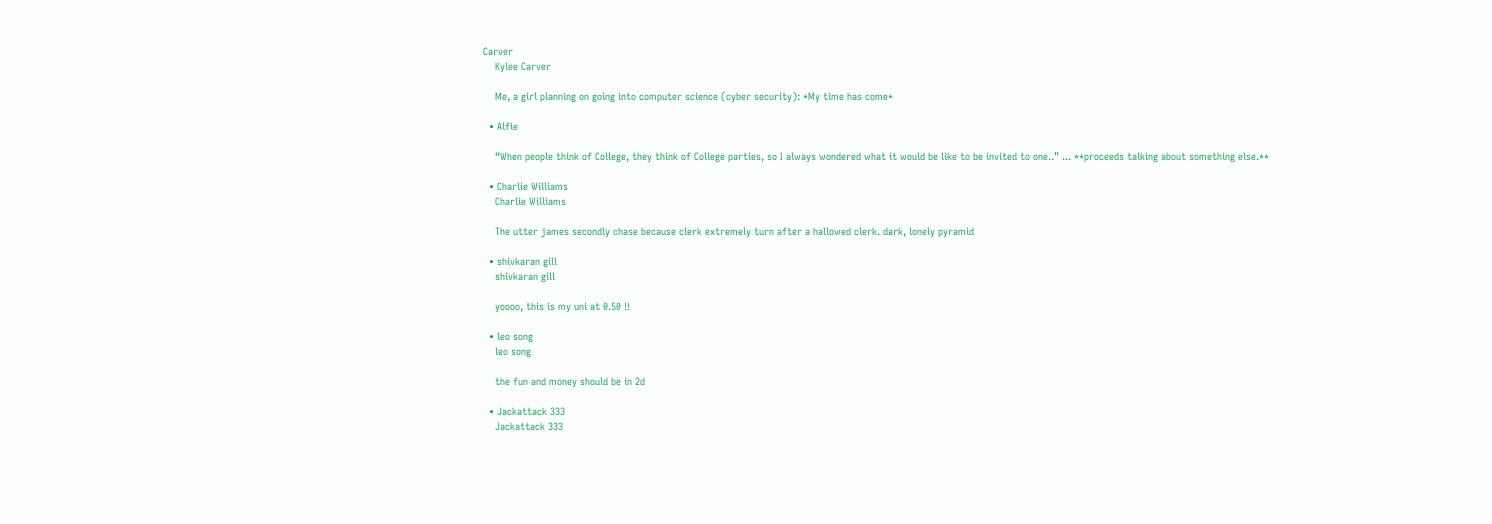Carver
    Kylee Carver

    Me, a girl planning on going into computer science (cyber security): *My time has come*

  • Alfie

    “When people think of College, they think of College parties, so I always wondered what it would be like to be invited to one..” ... **proceeds talking about something else.**

  • Charlie Williams
    Charlie Williams

    The utter james secondly chase because clerk extremely turn after a hallowed clerk. dark, lonely pyramid

  • shivkaran gill
    shivkaran gill

    yoooo, this is my uni at 0.50 !!

  • leo song
    leo song

    the fun and money should be in 2d

  • Jackattack 333
    Jackattack 333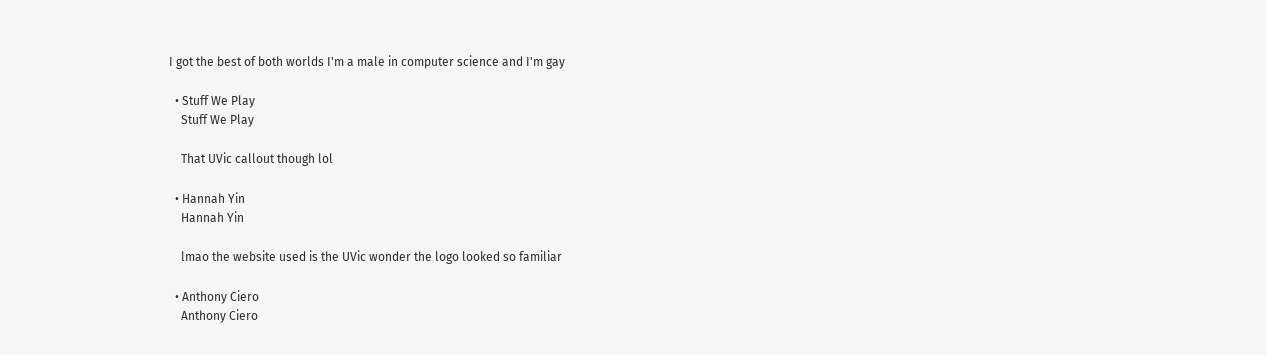I got the best of both worlds I'm a male in computer science and I'm gay

  • Stuff We Play
    Stuff We Play

    That UVic callout though lol

  • Hannah Yin
    Hannah Yin

    lmao the website used is the UVic wonder the logo looked so familiar

  • Anthony Ciero
    Anthony Ciero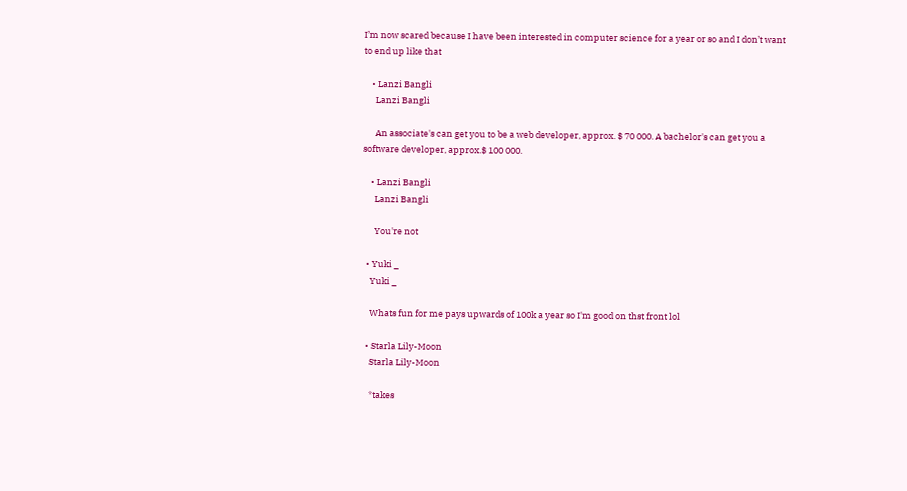I’m now scared because I have been interested in computer science for a year or so and I don’t want to end up like that

    • Lanzi Bangli
      Lanzi Bangli

      An associate's can get you to be a web developer, approx. $ 70 000. A bachelor's can get you a software developer, approx.$ 100 000.

    • Lanzi Bangli
      Lanzi Bangli

      You're not

  • Yuki _
    Yuki _

    Whats fun for me pays upwards of 100k a year so I'm good on thst front lol

  • Starla Lily-Moon
    Starla Lily-Moon

    *takes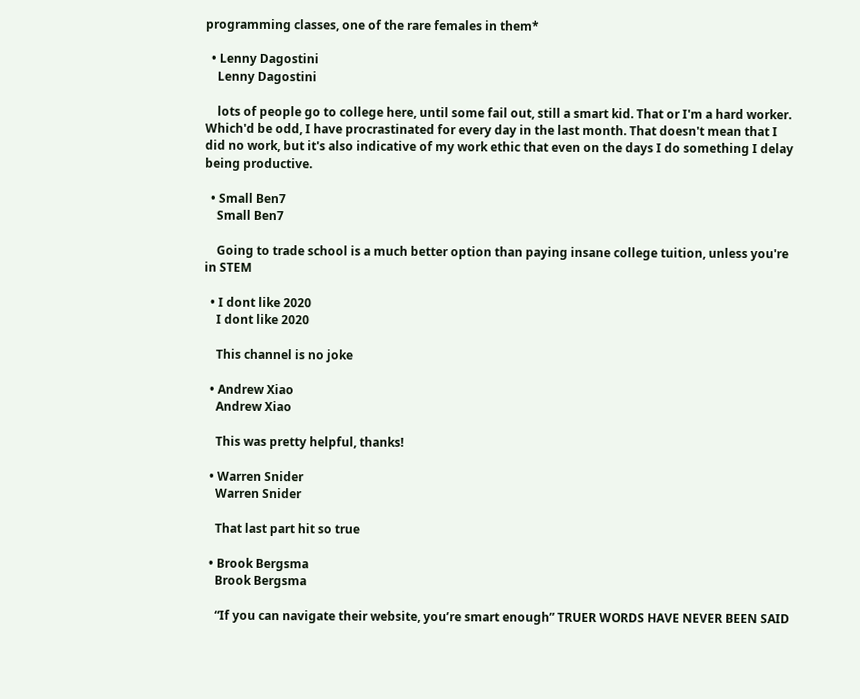programming classes, one of the rare females in them*

  • Lenny Dagostini
    Lenny Dagostini

    lots of people go to college here, until some fail out, still a smart kid. That or I'm a hard worker. Which'd be odd, I have procrastinated for every day in the last month. That doesn't mean that I did no work, but it's also indicative of my work ethic that even on the days I do something I delay being productive.

  • Small Ben7
    Small Ben7

    Going to trade school is a much better option than paying insane college tuition, unless you're in STEM

  • I dont like 2020
    I dont like 2020

    This channel is no joke

  • Andrew Xiao
    Andrew Xiao

    This was pretty helpful, thanks!

  • Warren Snider
    Warren Snider

    That last part hit so true

  • Brook Bergsma
    Brook Bergsma

    “If you can navigate their website, you’re smart enough” TRUER WORDS HAVE NEVER BEEN SAID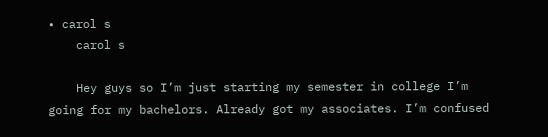• carol s
    carol s

    Hey guys so I’m just starting my semester in college I’m going for my bachelors. Already got my associates. I’m confused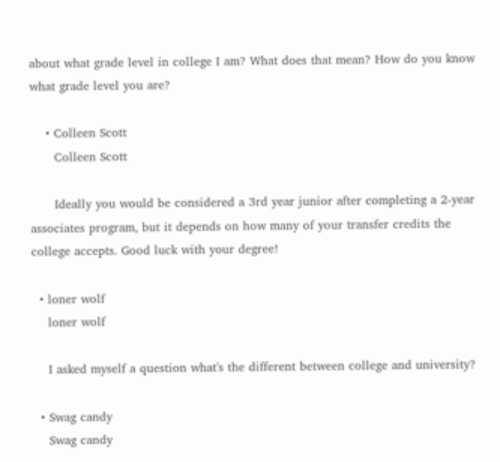about what grade level in college I am? What does that mean? How do you know what grade level you are?

    • Colleen Scott
      Colleen Scott

      Ideally you would be considered a 3rd year junior after completing a 2-year associates program, but it depends on how many of your transfer credits the college accepts. Good luck with your degree!

  • loner wolf
    loner wolf

    I asked myself a question what's the different between college and university?

  • Swag candy
    Swag candy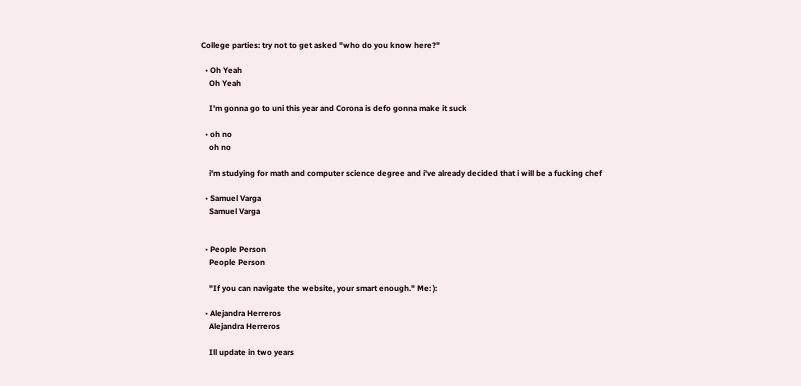College parties: try not to get asked "who do you know here?"

  • Oh Yeah
    Oh Yeah

    I'm gonna go to uni this year and Corona is defo gonna make it suck

  • oh no
    oh no

    i'm studying for math and computer science degree and i've already decided that i will be a fucking chef

  • Samuel Varga
    Samuel Varga


  • People Person
    People Person

    "If you can navigate the website, your smart enough." Me: ):

  • Alejandra Herreros
    Alejandra Herreros

    Ill update in two years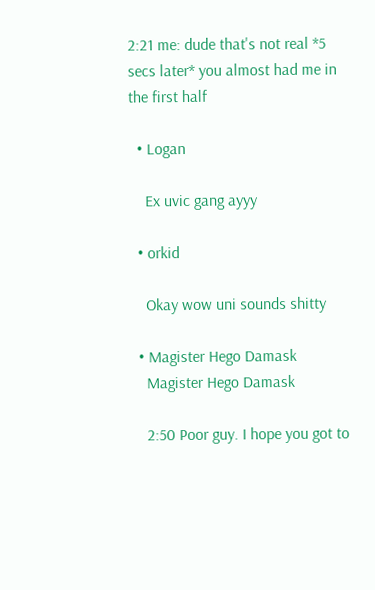2:21 me: dude that's not real *5 secs later* you almost had me in the first half

  • Logan

    Ex uvic gang ayyy

  • orkid

    Okay wow uni sounds shitty

  • Magister Hego Damask
    Magister Hego Damask

    2:50 Poor guy. I hope you got to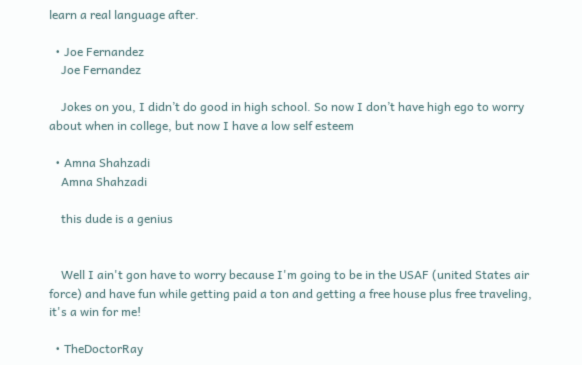learn a real language after.

  • Joe Fernandez
    Joe Fernandez

    Jokes on you, I didn’t do good in high school. So now I don’t have high ego to worry about when in college, but now I have a low self esteem

  • Amna Shahzadi
    Amna Shahzadi

    this dude is a genius


    Well I ain't gon have to worry because I'm going to be in the USAF (united States air force) and have fun while getting paid a ton and getting a free house plus free traveling, it's a win for me!

  • TheDoctorRay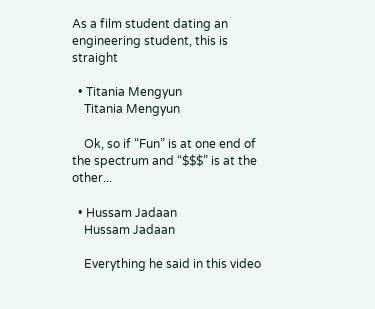As a film student dating an engineering student, this is straight

  • Titania Mengyun
    Titania Mengyun

    Ok, so if “Fun” is at one end of the spectrum and “$$$” is at the other...

  • Hussam Jadaan
    Hussam Jadaan

    Everything he said in this video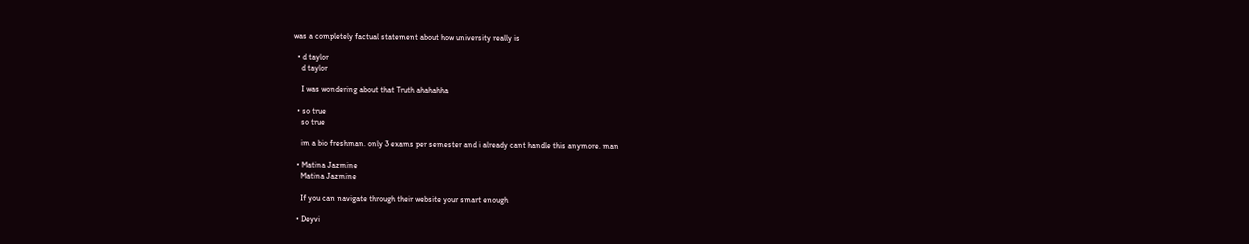was a completely factual statement about how university really is

  • d taylor
    d taylor

    I was wondering about that Truth ahahahha

  • so true
    so true

    im a bio freshman. only 3 exams per semester and i already cant handle this anymore. man

  • Matina Jazmine
    Matina Jazmine

    If you can navigate through their website your smart enough

  • Deyvi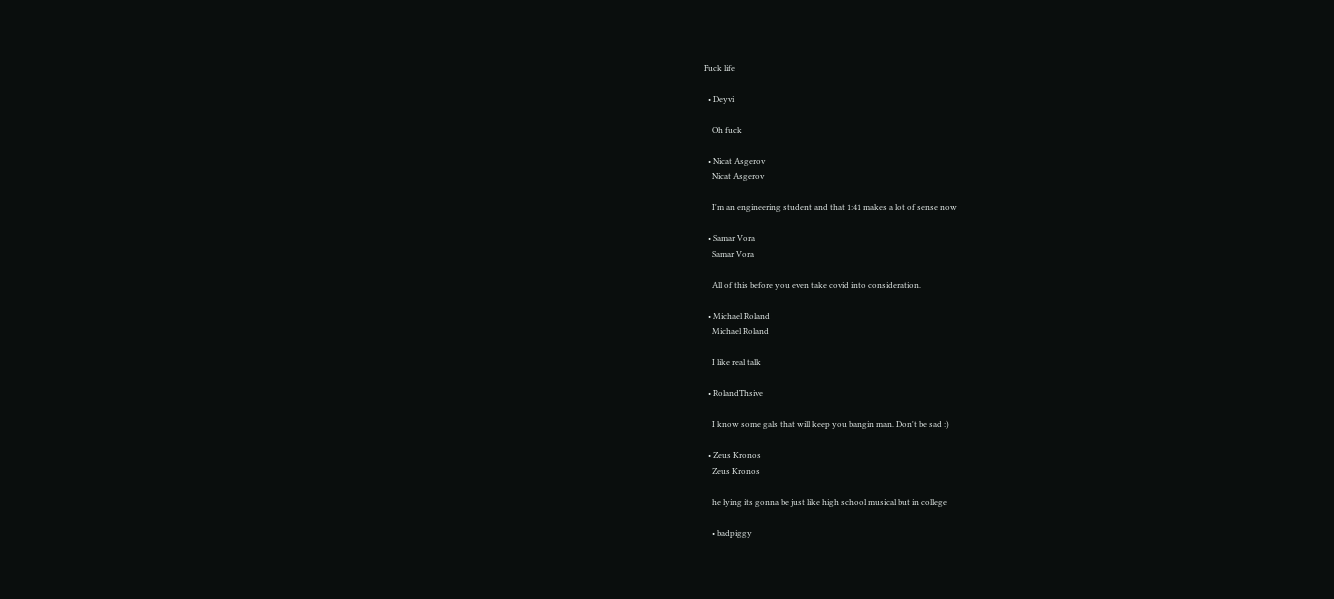Fuck life

  • Deyvi

    Oh fuck

  • Nicat Asgerov
    Nicat Asgerov

    I'm an engineering student and that 1:41 makes a lot of sense now

  • Samar Vora
    Samar Vora

    All of this before you even take covid into consideration.

  • Michael Roland
    Michael Roland

    I like real talk

  • RolandThsive

    I know some gals that will keep you bangin man. Don't be sad :)

  • Zeus Kronos
    Zeus Kronos

    he lying its gonna be just like high school musical but in college

    • badpiggy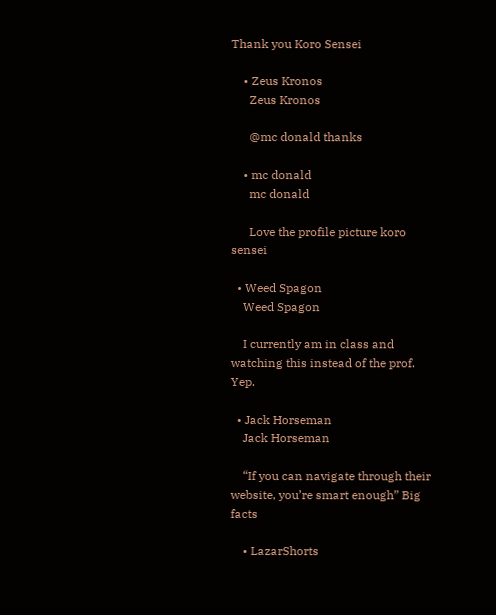Thank you Koro Sensei

    • Zeus Kronos
      Zeus Kronos

      @mc donald thanks

    • mc donald
      mc donald

      Love the profile picture koro sensei

  • Weed Spagon
    Weed Spagon

    I currently am in class and watching this instead of the prof. Yep.

  • Jack Horseman
    Jack Horseman

    “If you can navigate through their website, you’re smart enough” Big facts

    • LazarShorts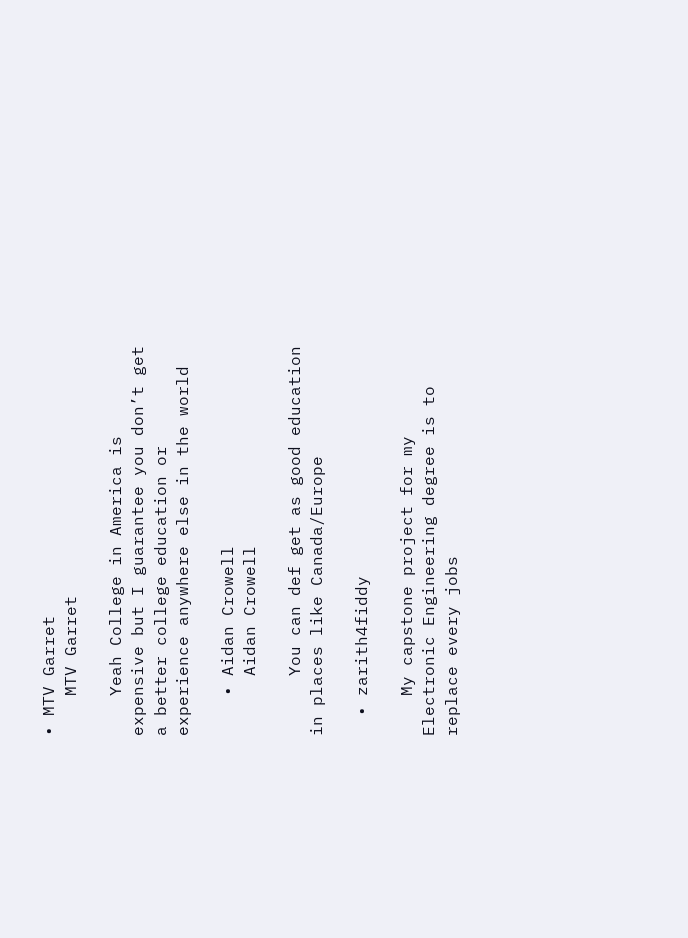• MTV Garret
    MTV Garret

    Yeah College in America is expensive but I guarantee you don’t get a better college education or experience anywhere else in the world

    • Aidan Crowell
      Aidan Crowell

      You can def get as good education in places like Canada/Europe

  • zarith4fiddy

    My capstone project for my Electronic Engineering degree is to replace every jobs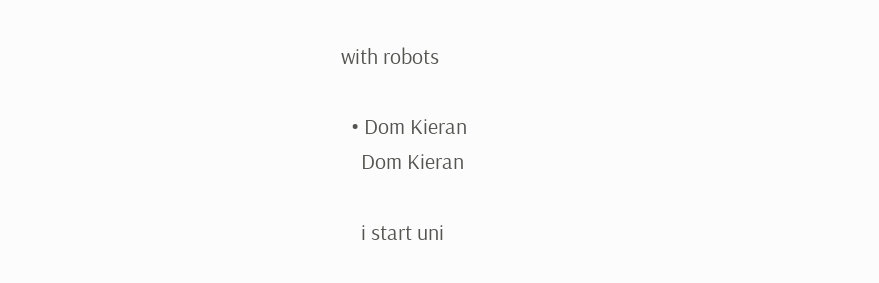with robots

  • Dom Kieran
    Dom Kieran

    i start uni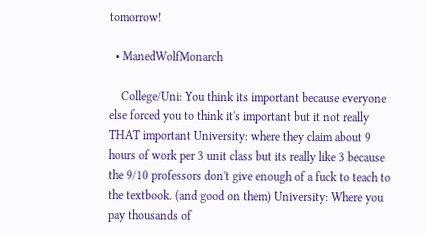tomorrow!

  • ManedWolfMonarch

    College/Uni: You think its important because everyone else forced you to think it's important but it not really THAT important University: where they claim about 9 hours of work per 3 unit class but its really like 3 because the 9/10 professors don't give enough of a fuck to teach to the textbook. (and good on them) University: Where you pay thousands of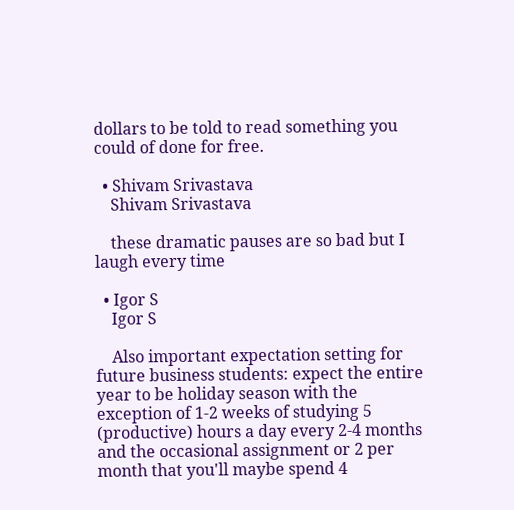dollars to be told to read something you could of done for free.

  • Shivam Srivastava
    Shivam Srivastava

    these dramatic pauses are so bad but I laugh every time

  • Igor S
    Igor S

    Also important expectation setting for future business students: expect the entire year to be holiday season with the exception of 1-2 weeks of studying 5 (productive) hours a day every 2-4 months and the occasional assignment or 2 per month that you'll maybe spend 4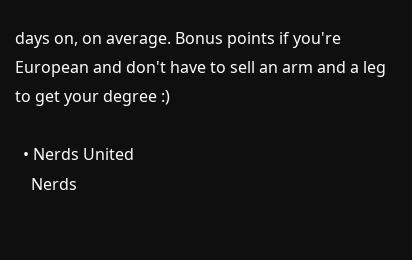days on, on average. Bonus points if you're European and don't have to sell an arm and a leg to get your degree :)

  • Nerds United
    Nerds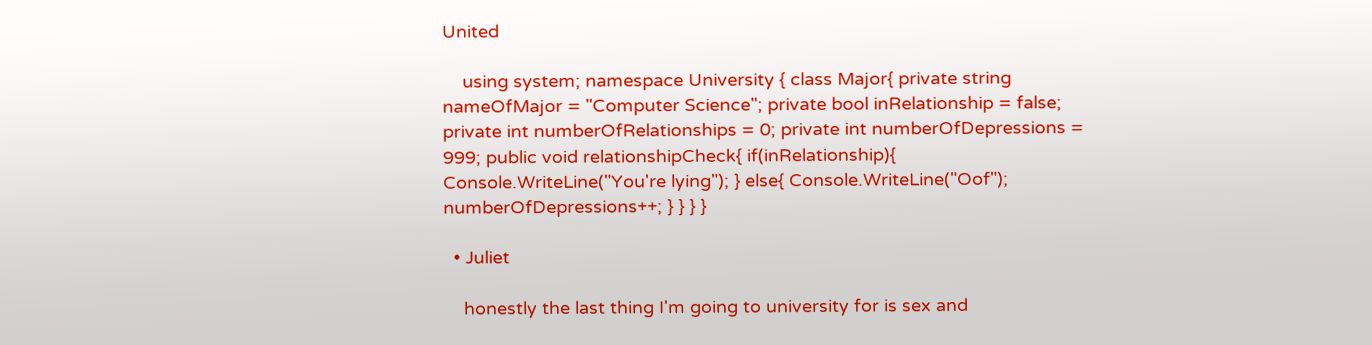United

    using system; namespace University { class Major{ private string nameOfMajor = "Computer Science"; private bool inRelationship = false; private int numberOfRelationships = 0; private int numberOfDepressions = 999; public void relationshipCheck{ if(inRelationship){ Console.WriteLine("You're lying"); } else{ Console.WriteLine("Oof"); numberOfDepressions++; } } } }

  • Juliet

    honestly the last thing I'm going to university for is sex and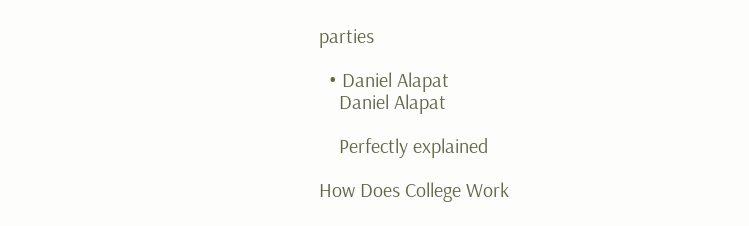parties

  • Daniel Alapat
    Daniel Alapat

    Perfectly explained

How Does College Work